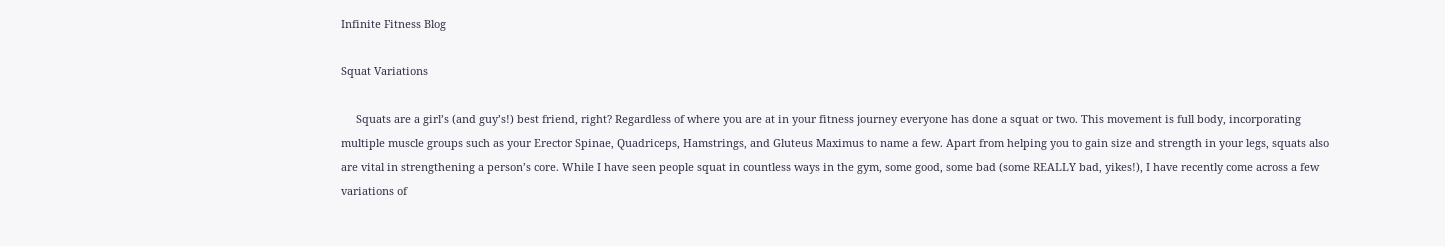Infinite Fitness Blog

Squat Variations

     Squats are a girl’s (and guy’s!) best friend, right? Regardless of where you are at in your fitness journey everyone has done a squat or two. This movement is full body, incorporating multiple muscle groups such as your Erector Spinae, Quadriceps, Hamstrings, and Gluteus Maximus to name a few. Apart from helping you to gain size and strength in your legs, squats also are vital in strengthening a person’s core. While I have seen people squat in countless ways in the gym, some good, some bad (some REALLY bad, yikes!), I have recently come across a few variations of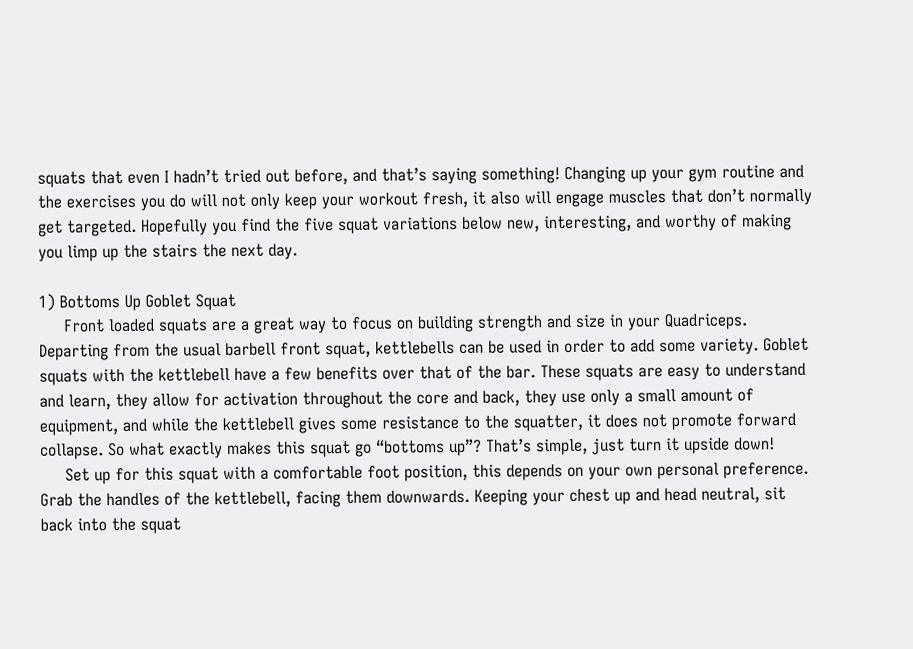squats that even I hadn’t tried out before, and that’s saying something! Changing up your gym routine and the exercises you do will not only keep your workout fresh, it also will engage muscles that don’t normally get targeted. Hopefully you find the five squat variations below new, interesting, and worthy of making you limp up the stairs the next day.

1) Bottoms Up Goblet Squat
     Front loaded squats are a great way to focus on building strength and size in your Quadriceps. Departing from the usual barbell front squat, kettlebells can be used in order to add some variety. Goblet squats with the kettlebell have a few benefits over that of the bar. These squats are easy to understand and learn, they allow for activation throughout the core and back, they use only a small amount of equipment, and while the kettlebell gives some resistance to the squatter, it does not promote forward collapse. So what exactly makes this squat go “bottoms up”? That’s simple, just turn it upside down!
     Set up for this squat with a comfortable foot position, this depends on your own personal preference. Grab the handles of the kettlebell, facing them downwards. Keeping your chest up and head neutral, sit back into the squat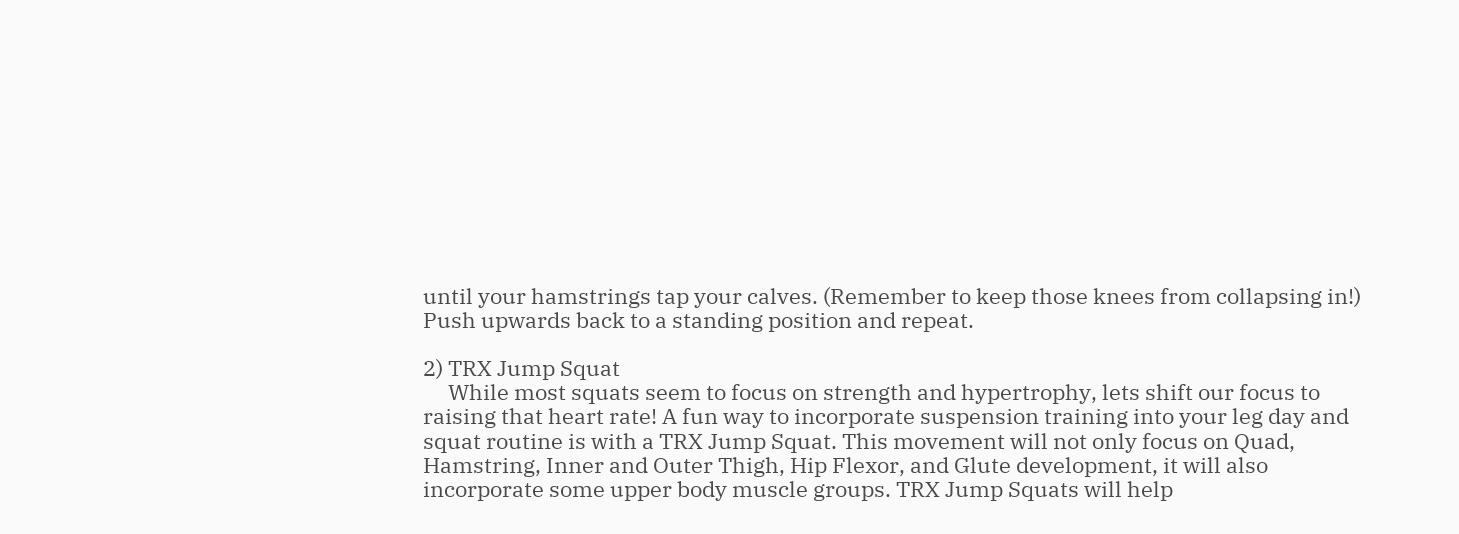until your hamstrings tap your calves. (Remember to keep those knees from collapsing in!) Push upwards back to a standing position and repeat.

2) TRX Jump Squat
     While most squats seem to focus on strength and hypertrophy, lets shift our focus to raising that heart rate! A fun way to incorporate suspension training into your leg day and squat routine is with a TRX Jump Squat. This movement will not only focus on Quad, Hamstring, Inner and Outer Thigh, Hip Flexor, and Glute development, it will also incorporate some upper body muscle groups. TRX Jump Squats will help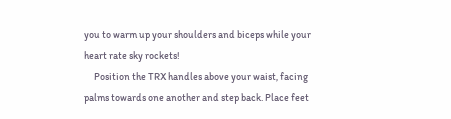you to warm up your shoulders and biceps while your heart rate sky rockets!
     Position the TRX handles above your waist, facing palms towards one another and step back. Place feet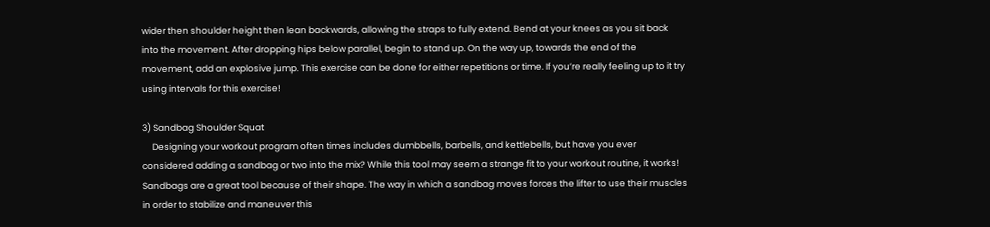wider then shoulder height then lean backwards, allowing the straps to fully extend. Bend at your knees as you sit back into the movement. After dropping hips below parallel, begin to stand up. On the way up, towards the end of the movement, add an explosive jump. This exercise can be done for either repetitions or time. If you’re really feeling up to it try using intervals for this exercise!

3) Sandbag Shoulder Squat
     Designing your workout program often times includes dumbbells, barbells, and kettlebells, but have you ever considered adding a sandbag or two into the mix? While this tool may seem a strange fit to your workout routine, it works! Sandbags are a great tool because of their shape. The way in which a sandbag moves forces the lifter to use their muscles in order to stabilize and maneuver this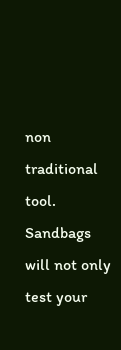non traditional tool. Sandbags will not only test your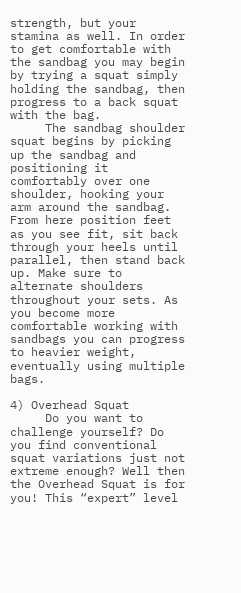strength, but your stamina as well. In order to get comfortable with the sandbag you may begin by trying a squat simply holding the sandbag, then progress to a back squat with the bag.
     The sandbag shoulder squat begins by picking up the sandbag and positioning it comfortably over one shoulder, hooking your arm around the sandbag. From here position feet as you see fit, sit back through your heels until parallel, then stand back up. Make sure to alternate shoulders throughout your sets. As you become more comfortable working with sandbags you can progress to heavier weight, eventually using multiple bags.

4) Overhead Squat
     Do you want to challenge yourself? Do you find conventional squat variations just not extreme enough? Well then the Overhead Squat is for you! This “expert” level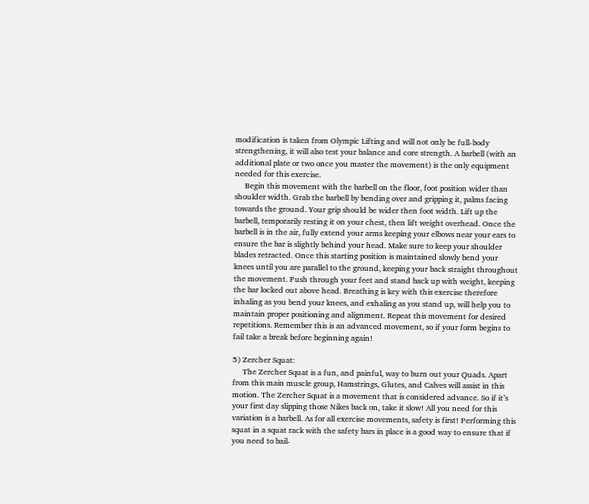modification is taken from Olympic Lifting and will not only be full-body strengthening, it will also test your balance and core strength. A barbell (with an additional plate or two once you master the movement) is the only equipment needed for this exercise.
     Begin this movement with the barbell on the floor, foot position wider than shoulder width. Grab the barbell by bending over and gripping it, palms facing towards the ground. Your grip should be wider then foot width. Lift up the barbell, temporarily resting it on your chest, then lift weight overhead. Once the barbell is in the air, fully extend your arms keeping your elbows near your ears to ensure the bar is slightly behind your head. Make sure to keep your shoulder blades retracted. Once this starting position is maintained slowly bend your knees until you are parallel to the ground, keeping your back straight throughout the movement. Push through your feet and stand back up with weight, keeping the bar locked out above head. Breathing is key with this exercise therefore inhaling as you bend your knees, and exhaling as you stand up, will help you to maintain proper positioning and alignment. Repeat this movement for desired repetitions. Remember this is an advanced movement, so if your form begins to fail take a break before beginning again!

5) Zercher Squat:
     The Zercher Squat is a fun, and painful, way to burn out your Quads. Apart from this main muscle group, Hamstrings, Glutes, and Calves will assist in this motion. The Zercher Squat is a movement that is considered advance. So if it’s your first day slipping those Nikes back on, take it slow! All you need for this variation is a barbell. As for all exercise movements, safety is first! Performing this squat in a squat rack with the safety bars in place is a good way to ensure that if you need to bail-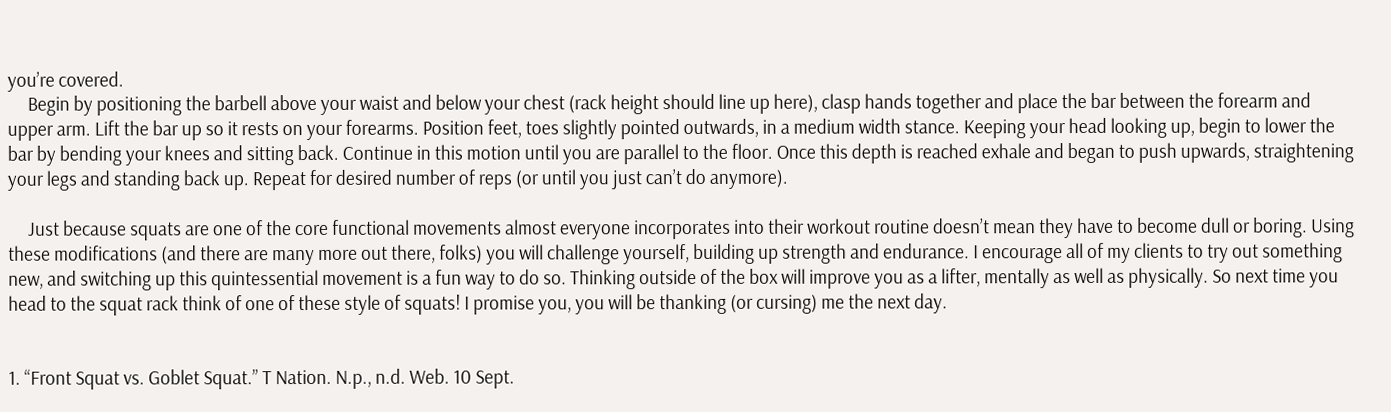you’re covered.
     Begin by positioning the barbell above your waist and below your chest (rack height should line up here), clasp hands together and place the bar between the forearm and upper arm. Lift the bar up so it rests on your forearms. Position feet, toes slightly pointed outwards, in a medium width stance. Keeping your head looking up, begin to lower the bar by bending your knees and sitting back. Continue in this motion until you are parallel to the floor. Once this depth is reached exhale and began to push upwards, straightening your legs and standing back up. Repeat for desired number of reps (or until you just can’t do anymore).

     Just because squats are one of the core functional movements almost everyone incorporates into their workout routine doesn’t mean they have to become dull or boring. Using these modifications (and there are many more out there, folks) you will challenge yourself, building up strength and endurance. I encourage all of my clients to try out something new, and switching up this quintessential movement is a fun way to do so. Thinking outside of the box will improve you as a lifter, mentally as well as physically. So next time you head to the squat rack think of one of these style of squats! I promise you, you will be thanking (or cursing) me the next day.


1. “Front Squat vs. Goblet Squat.” T Nation. N.p., n.d. Web. 10 Sept.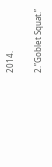2014.

2.”Goblet Squat.”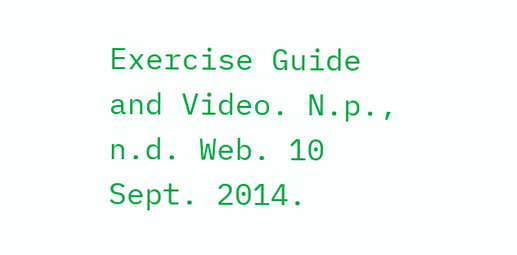Exercise Guide and Video. N.p., n.d. Web. 10 Sept. 2014.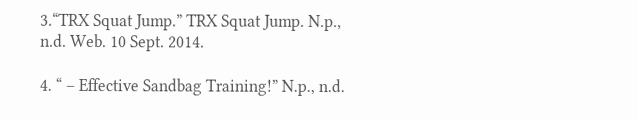3.“TRX Squat Jump.” TRX Squat Jump. N.p., n.d. Web. 10 Sept. 2014.

4. “ – Effective Sandbag Training!” N.p., n.d.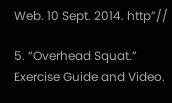Web. 10 Sept. 2014. http”//

5. “Overhead Squat.” Exercise Guide and Video.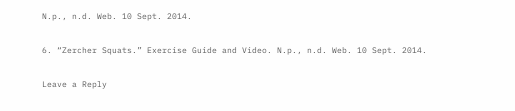N.p., n.d. Web. 10 Sept. 2014.

6. “Zercher Squats.” Exercise Guide and Video. N.p., n.d. Web. 10 Sept. 2014.

Leave a Reply